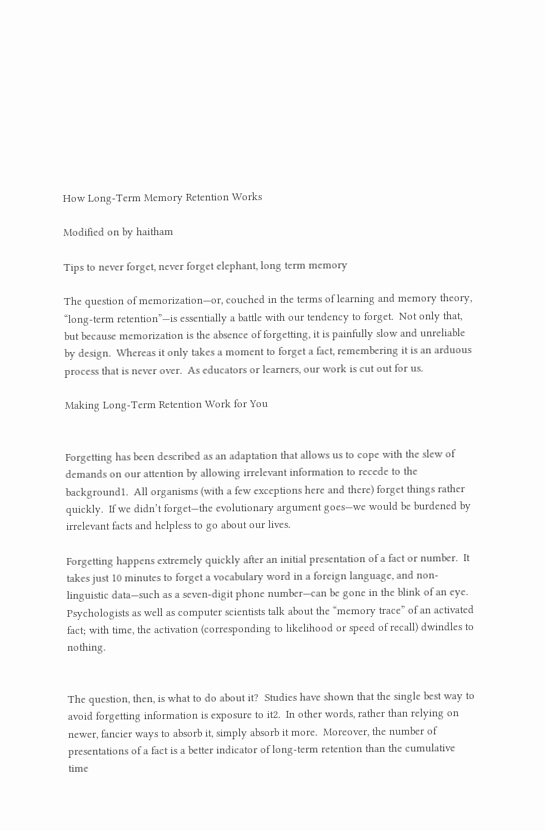How Long-Term Memory Retention Works

Modified on by haitham

Tips to never forget, never forget elephant, long term memory

The question of memorization—or, couched in the terms of learning and memory theory, “long-term retention”—is essentially a battle with our tendency to forget.  Not only that, but because memorization is the absence of forgetting, it is painfully slow and unreliable by design.  Whereas it only takes a moment to forget a fact, remembering it is an arduous process that is never over.  As educators or learners, our work is cut out for us.

Making Long-Term Retention Work for You


Forgetting has been described as an adaptation that allows us to cope with the slew of demands on our attention by allowing irrelevant information to recede to the background1.  All organisms (with a few exceptions here and there) forget things rather quickly.  If we didn’t forget—the evolutionary argument goes—we would be burdened by irrelevant facts and helpless to go about our lives.

Forgetting happens extremely quickly after an initial presentation of a fact or number.  It takes just 10 minutes to forget a vocabulary word in a foreign language, and non-linguistic data—such as a seven-digit phone number—can be gone in the blink of an eye.  Psychologists as well as computer scientists talk about the “memory trace” of an activated fact; with time, the activation (corresponding to likelihood or speed of recall) dwindles to nothing.


The question, then, is what to do about it?  Studies have shown that the single best way to avoid forgetting information is exposure to it2.  In other words, rather than relying on newer, fancier ways to absorb it, simply absorb it more.  Moreover, the number of presentations of a fact is a better indicator of long-term retention than the cumulative time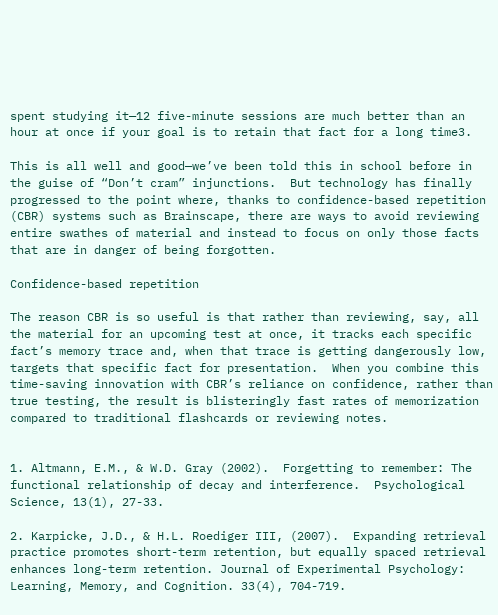spent studying it—12 five-minute sessions are much better than an hour at once if your goal is to retain that fact for a long time3.

This is all well and good—we’ve been told this in school before in the guise of “Don’t cram” injunctions.  But technology has finally progressed to the point where, thanks to confidence-based repetition (CBR) systems such as Brainscape, there are ways to avoid reviewing entire swathes of material and instead to focus on only those facts that are in danger of being forgotten.

Confidence-based repetition

The reason CBR is so useful is that rather than reviewing, say, all the material for an upcoming test at once, it tracks each specific fact’s memory trace and, when that trace is getting dangerously low, targets that specific fact for presentation.  When you combine this time-saving innovation with CBR’s reliance on confidence, rather than true testing, the result is blisteringly fast rates of memorization compared to traditional flashcards or reviewing notes.


1. Altmann, E.M., & W.D. Gray (2002).  Forgetting to remember: The functional relationship of decay and interference.  Psychological Science, 13(1), 27-33.

2. Karpicke, J.D., & H.L. Roediger III, (2007).  Expanding retrieval practice promotes short-term retention, but equally spaced retrieval enhances long-term retention. Journal of Experimental Psychology: Learning, Memory, and Cognition. 33(4), 704-719.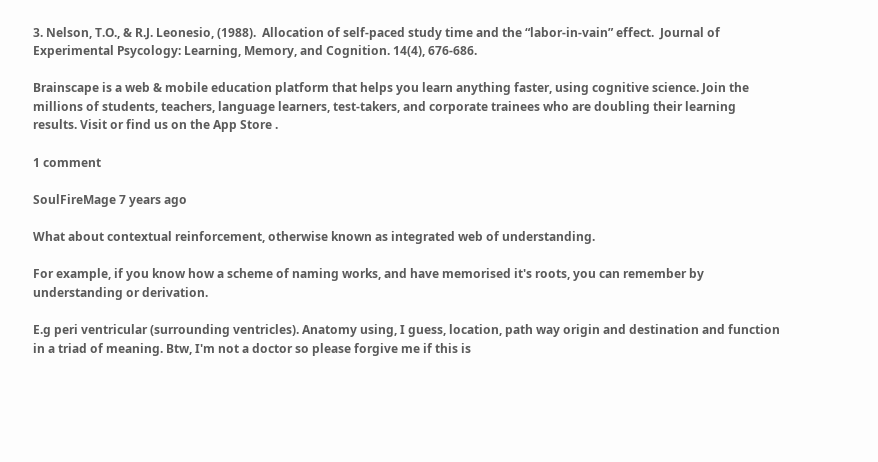3. Nelson, T.O., & R.J. Leonesio, (1988).  Allocation of self-paced study time and the “labor-in-vain” effect.  Journal of Experimental Psycology: Learning, Memory, and Cognition. 14(4), 676-686.

Brainscape is a web & mobile education platform that helps you learn anything faster, using cognitive science. Join the millions of students, teachers, language learners, test-takers, and corporate trainees who are doubling their learning results. Visit or find us on the App Store .

1 comment

SoulFireMage 7 years ago

What about contextual reinforcement, otherwise known as integrated web of understanding.

For example, if you know how a scheme of naming works, and have memorised it's roots, you can remember by understanding or derivation.

E.g peri ventricular (surrounding ventricles). Anatomy using, I guess, location, path way origin and destination and function in a triad of meaning. Btw, I'm not a doctor so please forgive me if this is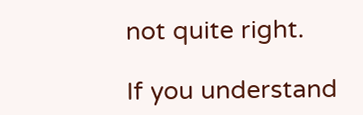not quite right.

If you understand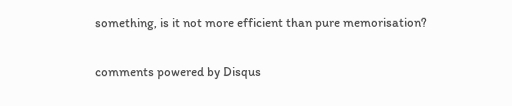something, is it not more efficient than pure memorisation?

comments powered by Disqus